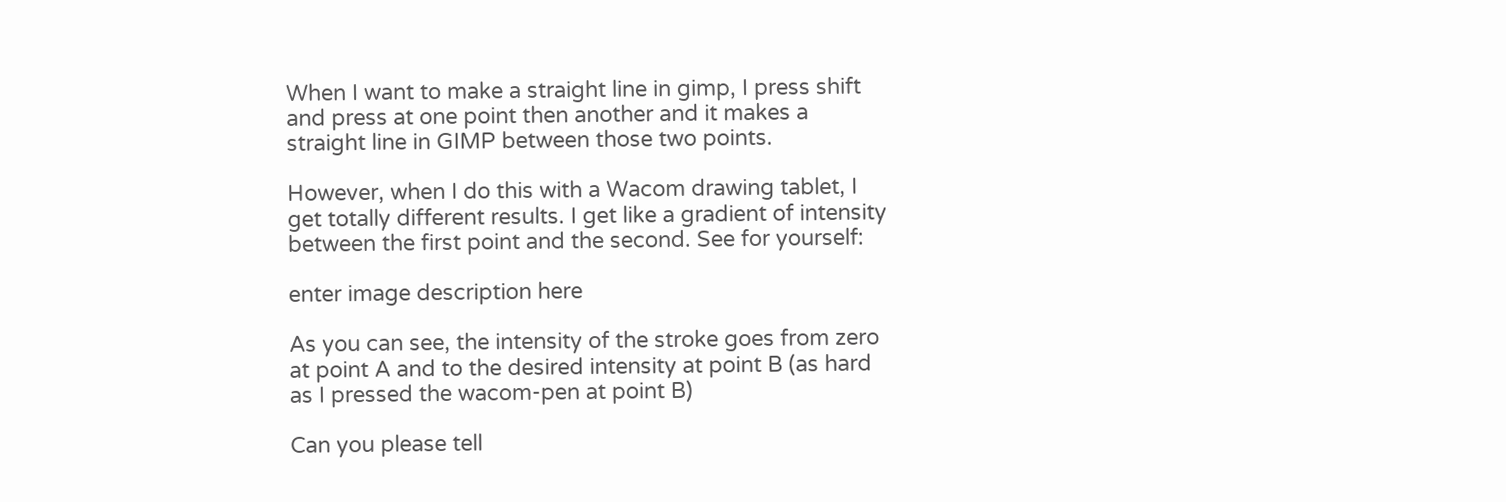When I want to make a straight line in gimp, I press shift and press at one point then another and it makes a straight line in GIMP between those two points.

However, when I do this with a Wacom drawing tablet, I get totally different results. I get like a gradient of intensity between the first point and the second. See for yourself:

enter image description here

As you can see, the intensity of the stroke goes from zero at point A and to the desired intensity at point B (as hard as I pressed the wacom-pen at point B)

Can you please tell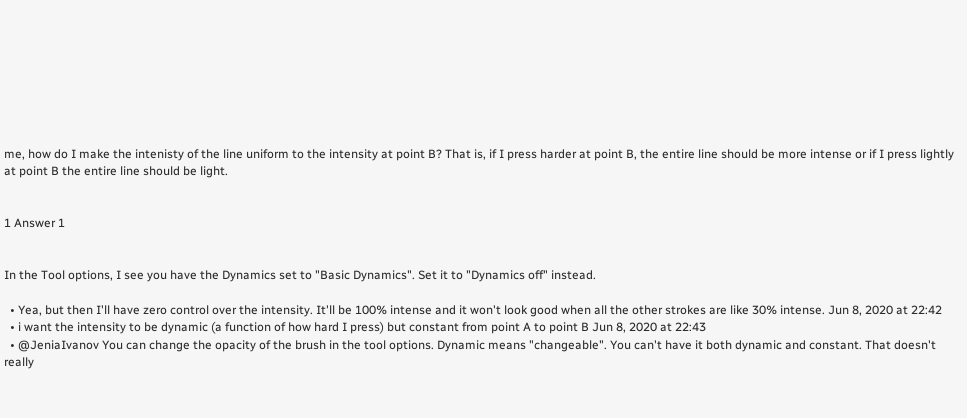me, how do I make the intenisty of the line uniform to the intensity at point B? That is, if I press harder at point B, the entire line should be more intense or if I press lightly at point B the entire line should be light.


1 Answer 1


In the Tool options, I see you have the Dynamics set to "Basic Dynamics". Set it to "Dynamics off" instead.

  • Yea, but then I'll have zero control over the intensity. It'll be 100% intense and it won't look good when all the other strokes are like 30% intense. Jun 8, 2020 at 22:42
  • i want the intensity to be dynamic (a function of how hard I press) but constant from point A to point B Jun 8, 2020 at 22:43
  • @JeniaIvanov You can change the opacity of the brush in the tool options. Dynamic means "changeable". You can't have it both dynamic and constant. That doesn't really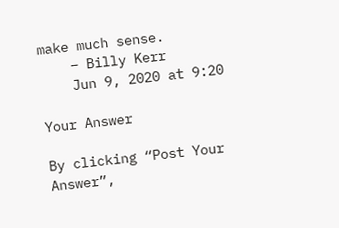make much sense.
    – Billy Kerr
    Jun 9, 2020 at 9:20

Your Answer

By clicking “Post Your Answer”,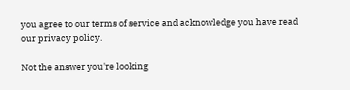you agree to our terms of service and acknowledge you have read our privacy policy.

Not the answer you're looking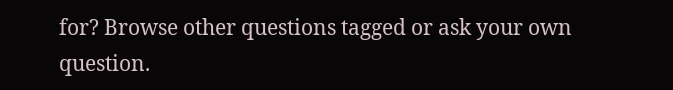for? Browse other questions tagged or ask your own question.